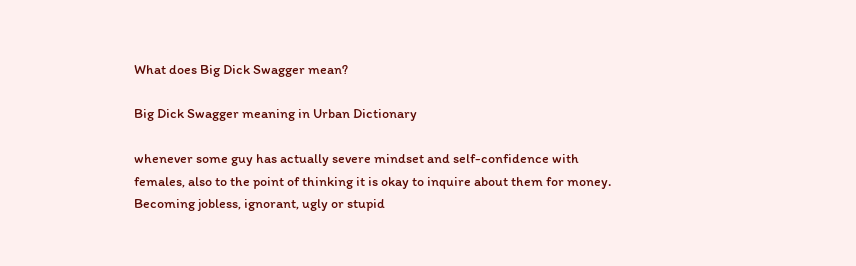What does Big Dick Swagger mean?

Big Dick Swagger meaning in Urban Dictionary

whenever some guy has actually severe mindset and self-confidence with females, also to the point of thinking it is okay to inquire about them for money. Becoming jobless, ignorant, ugly or stupid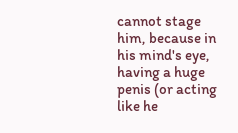cannot stage him, because in his mind's eye, having a huge penis (or acting like he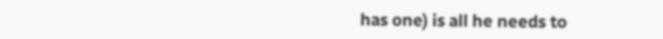has one) is all he needs to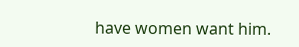have women want him.